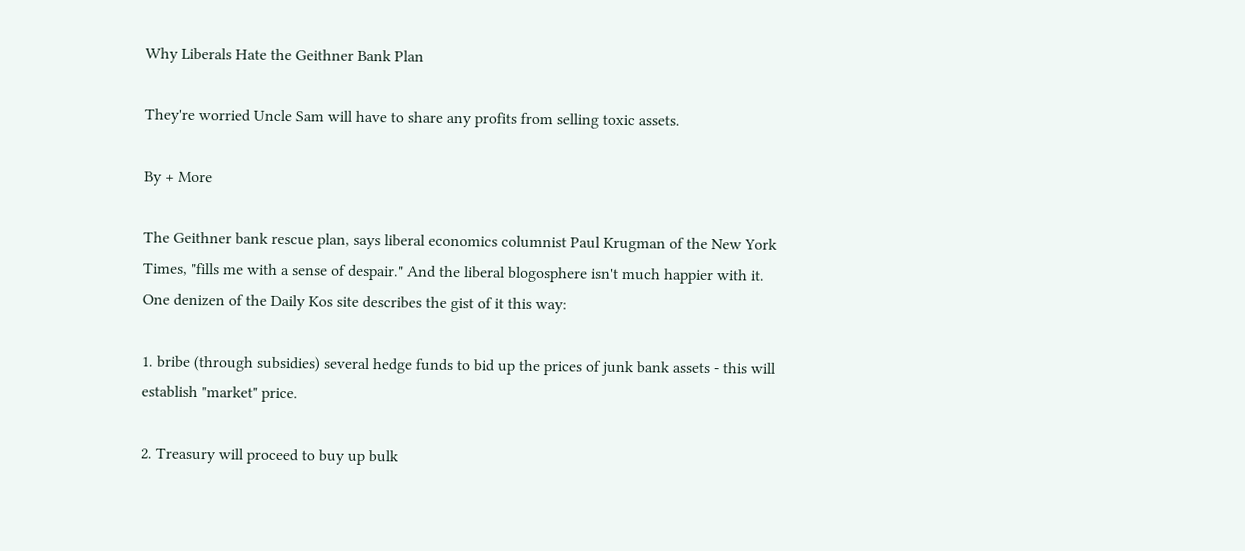Why Liberals Hate the Geithner Bank Plan

They're worried Uncle Sam will have to share any profits from selling toxic assets.

By + More

The Geithner bank rescue plan, says liberal economics columnist Paul Krugman of the New York Times, "fills me with a sense of despair." And the liberal blogosphere isn't much happier with it. One denizen of the Daily Kos site describes the gist of it this way:

1. bribe (through subsidies) several hedge funds to bid up the prices of junk bank assets - this will establish "market" price.

2. Treasury will proceed to buy up bulk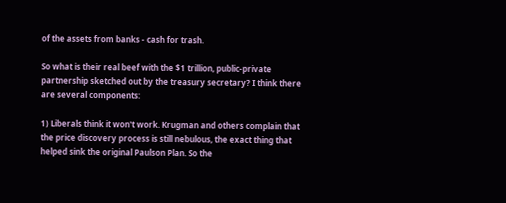of the assets from banks - cash for trash.

So what is their real beef with the $1 trillion, public-private partnership sketched out by the treasury secretary? I think there are several components:

1) Liberals think it won't work. Krugman and others complain that the price discovery process is still nebulous, the exact thing that helped sink the original Paulson Plan. So the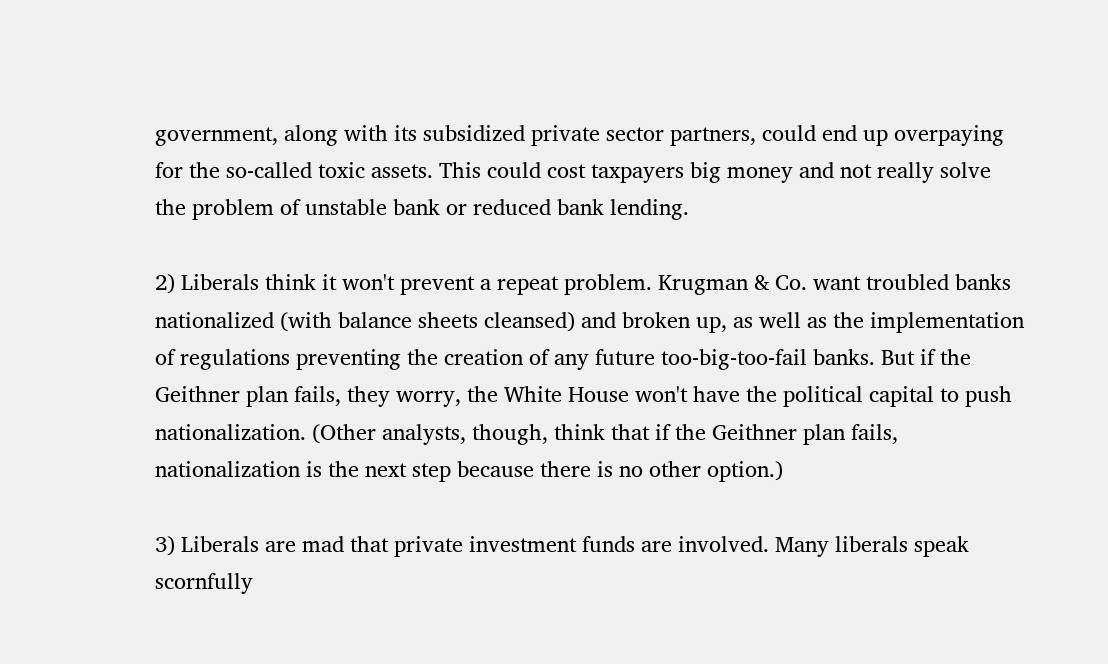government, along with its subsidized private sector partners, could end up overpaying for the so-called toxic assets. This could cost taxpayers big money and not really solve the problem of unstable bank or reduced bank lending.

2) Liberals think it won't prevent a repeat problem. Krugman & Co. want troubled banks nationalized (with balance sheets cleansed) and broken up, as well as the implementation of regulations preventing the creation of any future too-big-too-fail banks. But if the Geithner plan fails, they worry, the White House won't have the political capital to push nationalization. (Other analysts, though, think that if the Geithner plan fails, nationalization is the next step because there is no other option.)

3) Liberals are mad that private investment funds are involved. Many liberals speak scornfully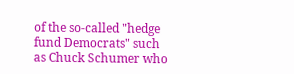of the so-called "hedge fund Democrats" such as Chuck Schumer who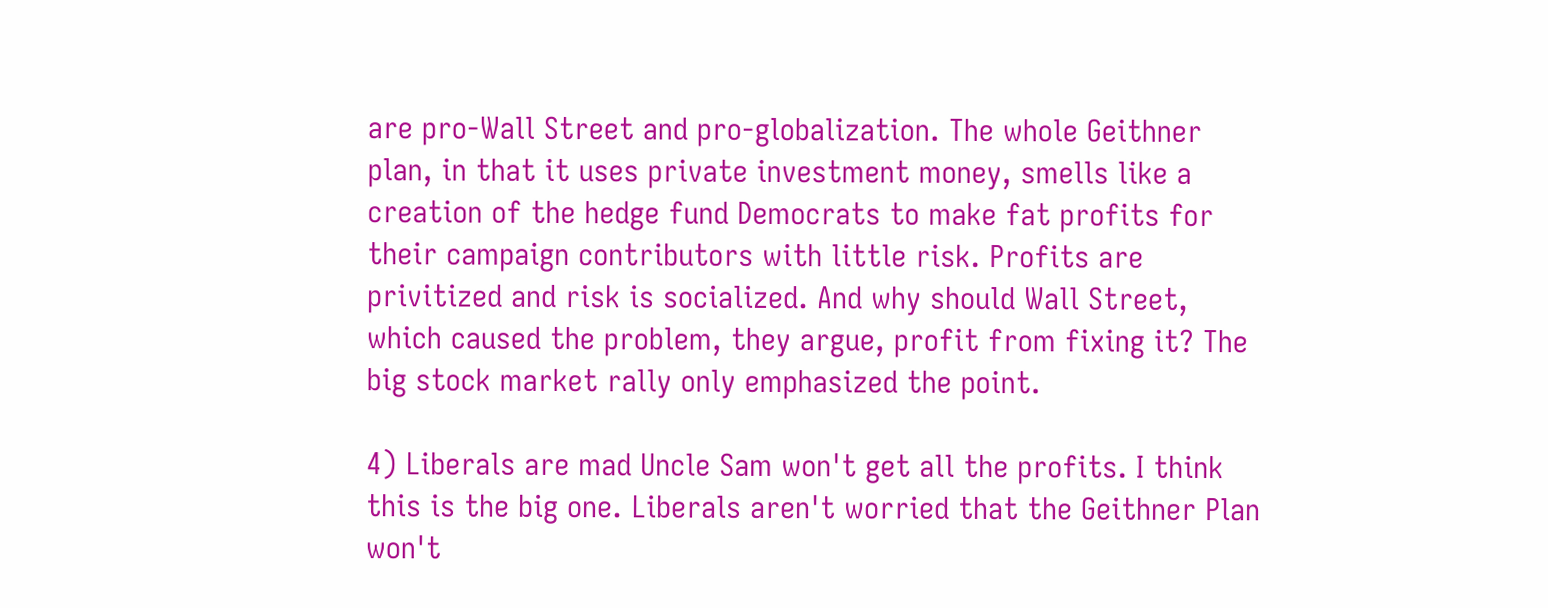are pro-Wall Street and pro-globalization. The whole Geithner plan, in that it uses private investment money, smells like a creation of the hedge fund Democrats to make fat profits for their campaign contributors with little risk. Profits are privitized and risk is socialized. And why should Wall Street, which caused the problem, they argue, profit from fixing it? The big stock market rally only emphasized the point.

4) Liberals are mad Uncle Sam won't get all the profits. I think this is the big one. Liberals aren't worried that the Geithner Plan won't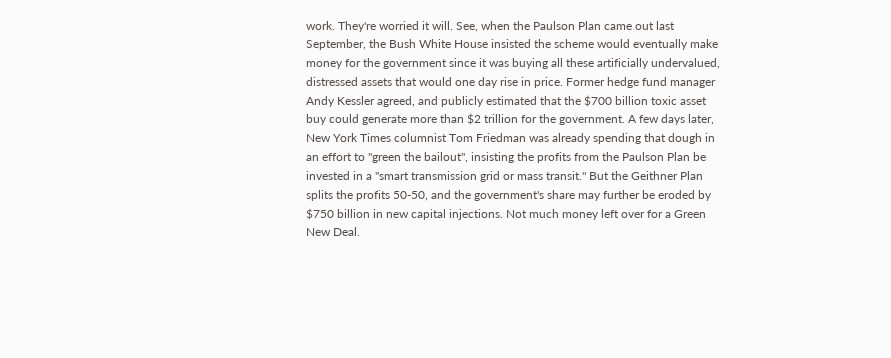work. They're worried it will. See, when the Paulson Plan came out last September, the Bush White House insisted the scheme would eventually make money for the government since it was buying all these artificially undervalued, distressed assets that would one day rise in price. Former hedge fund manager Andy Kessler agreed, and publicly estimated that the $700 billion toxic asset buy could generate more than $2 trillion for the government. A few days later, New York Times columnist Tom Friedman was already spending that dough in an effort to "green the bailout", insisting the profits from the Paulson Plan be invested in a "smart transmission grid or mass transit." But the Geithner Plan splits the profits 50-50, and the government's share may further be eroded by $750 billion in new capital injections. Not much money left over for a Green New Deal.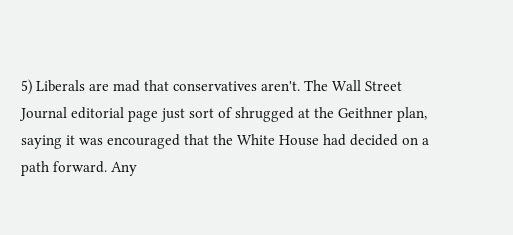5) Liberals are mad that conservatives aren't. The Wall Street Journal editorial page just sort of shrugged at the Geithner plan, saying it was encouraged that the White House had decided on a path forward. Any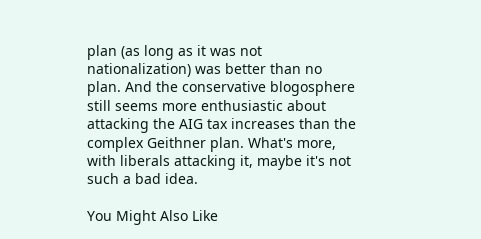plan (as long as it was not nationalization) was better than no plan. And the conservative blogosphere still seems more enthusiastic about attacking the AIG tax increases than the complex Geithner plan. What's more, with liberals attacking it, maybe it's not such a bad idea.

You Might Also Like